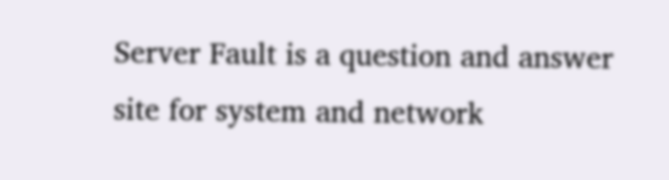Server Fault is a question and answer site for system and network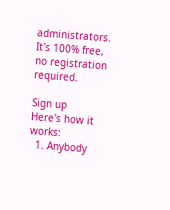administrators. It's 100% free, no registration required.

Sign up
Here's how it works:
  1. Anybody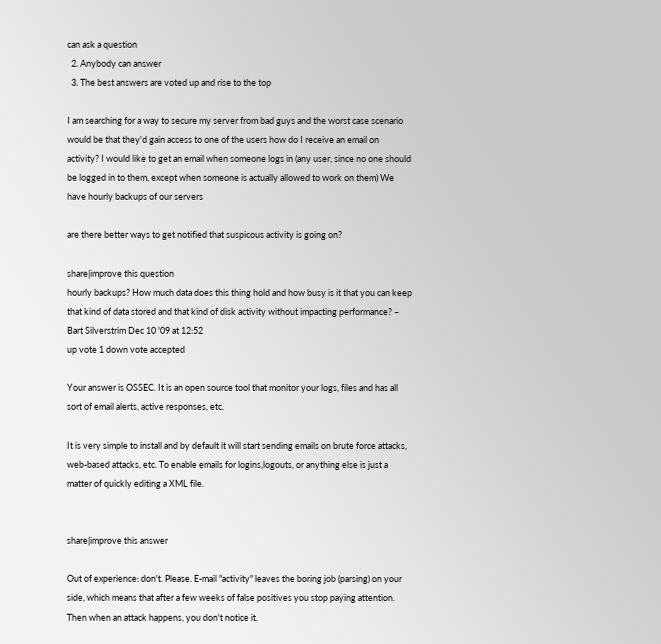can ask a question
  2. Anybody can answer
  3. The best answers are voted up and rise to the top

I am searching for a way to secure my server from bad guys and the worst case scenario would be that they'd gain access to one of the users how do I receive an email on activity? I would like to get an email when someone logs in (any user, since no one should be logged in to them, except when someone is actually allowed to work on them) We have hourly backups of our servers

are there better ways to get notified that suspicous activity is going on?

share|improve this question
hourly backups? How much data does this thing hold and how busy is it that you can keep that kind of data stored and that kind of disk activity without impacting performance? – Bart Silverstrim Dec 10 '09 at 12:52
up vote 1 down vote accepted

Your answer is OSSEC. It is an open source tool that monitor your logs, files and has all sort of email alerts, active responses, etc.

It is very simple to install and by default it will start sending emails on brute force attacks, web-based attacks, etc. To enable emails for logins,logouts, or anything else is just a matter of quickly editing a XML file.


share|improve this answer

Out of experience: don't. Please. E-mail "activity" leaves the boring job (parsing) on your side, which means that after a few weeks of false positives you stop paying attention. Then when an attack happens, you don't notice it.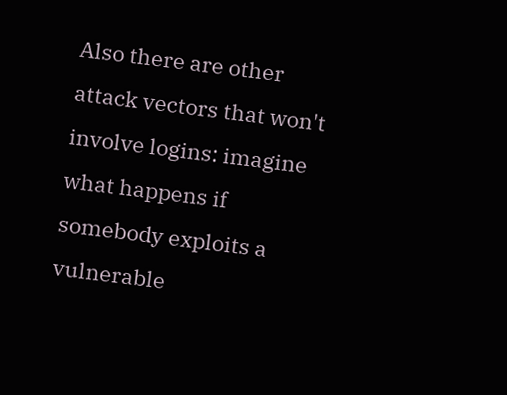Also there are other attack vectors that won't involve logins: imagine what happens if somebody exploits a vulnerable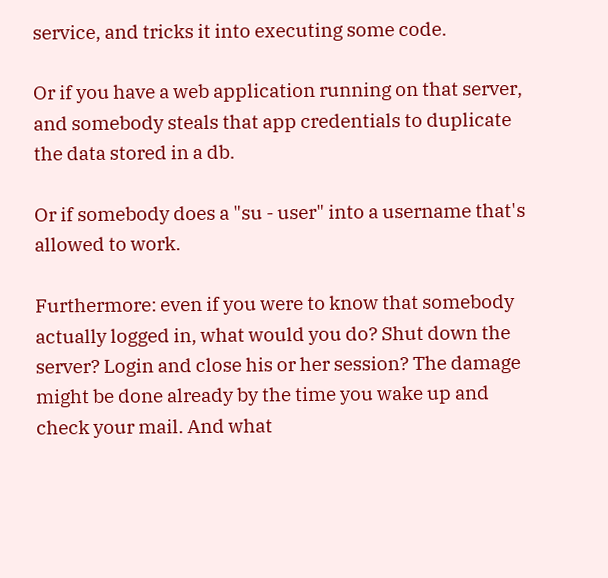service, and tricks it into executing some code.

Or if you have a web application running on that server, and somebody steals that app credentials to duplicate the data stored in a db.

Or if somebody does a "su - user" into a username that's allowed to work.

Furthermore: even if you were to know that somebody actually logged in, what would you do? Shut down the server? Login and close his or her session? The damage might be done already by the time you wake up and check your mail. And what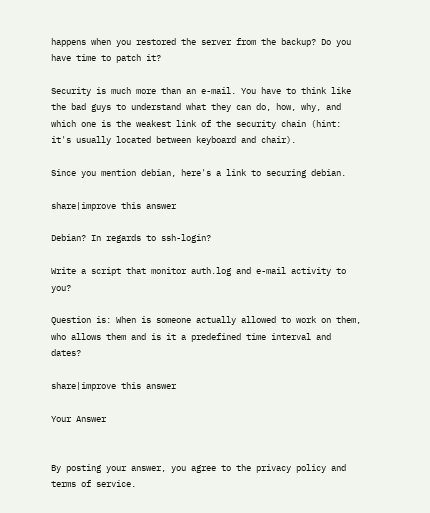happens when you restored the server from the backup? Do you have time to patch it?

Security is much more than an e-mail. You have to think like the bad guys to understand what they can do, how, why, and which one is the weakest link of the security chain (hint: it's usually located between keyboard and chair).

Since you mention debian, here's a link to securing debian.

share|improve this answer

Debian? In regards to ssh-login?

Write a script that monitor auth.log and e-mail activity to you?

Question is: When is someone actually allowed to work on them, who allows them and is it a predefined time interval and dates?

share|improve this answer

Your Answer


By posting your answer, you agree to the privacy policy and terms of service.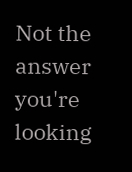Not the answer you're looking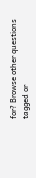for? Browse other questions tagged or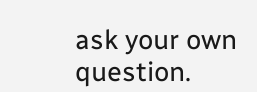ask your own question.